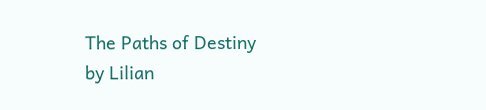The Paths of Destiny
by Lilian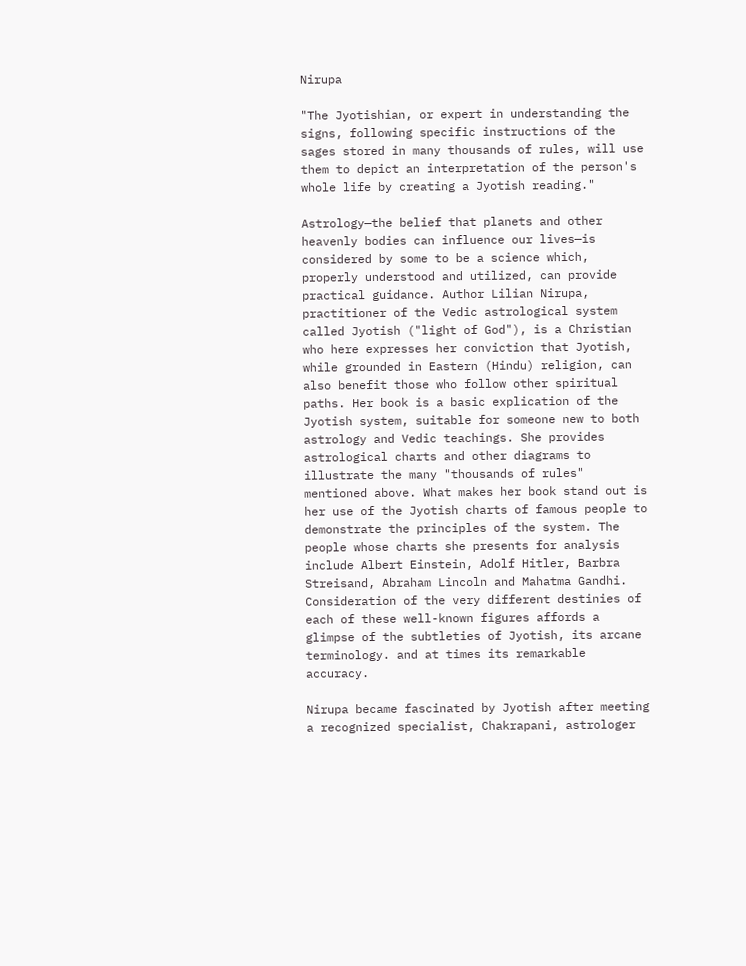Nirupa

"The Jyotishian, or expert in understanding the signs, following specific instructions of the sages stored in many thousands of rules, will use them to depict an interpretation of the person's whole life by creating a Jyotish reading."

Astrology—the belief that planets and other heavenly bodies can influence our lives—is considered by some to be a science which, properly understood and utilized, can provide practical guidance. Author Lilian Nirupa, practitioner of the Vedic astrological system called Jyotish ("light of God"), is a Christian who here expresses her conviction that Jyotish, while grounded in Eastern (Hindu) religion, can also benefit those who follow other spiritual paths. Her book is a basic explication of the Jyotish system, suitable for someone new to both astrology and Vedic teachings. She provides astrological charts and other diagrams to illustrate the many "thousands of rules" mentioned above. What makes her book stand out is her use of the Jyotish charts of famous people to demonstrate the principles of the system. The people whose charts she presents for analysis include Albert Einstein, Adolf Hitler, Barbra Streisand, Abraham Lincoln and Mahatma Gandhi. Consideration of the very different destinies of each of these well-known figures affords a glimpse of the subtleties of Jyotish, its arcane terminology. and at times its remarkable accuracy.

Nirupa became fascinated by Jyotish after meeting a recognized specialist, Chakrapani, astrologer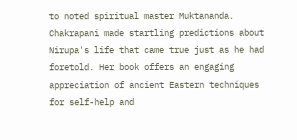to noted spiritual master Muktananda. Chakrapani made startling predictions about Nirupa's life that came true just as he had foretold. Her book offers an engaging appreciation of ancient Eastern techniques for self-help and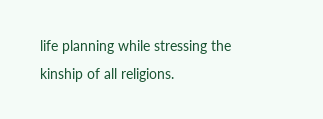life planning while stressing the kinship of all religions.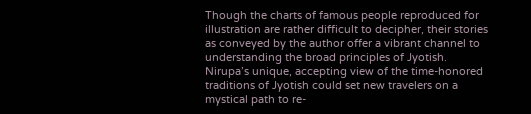Though the charts of famous people reproduced for illustration are rather difficult to decipher, their stories as conveyed by the author offer a vibrant channel to understanding the broad principles of Jyotish. Nirupa’s unique, accepting view of the time-honored traditions of Jyotish could set new travelers on a mystical path to re-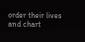order their lives and chart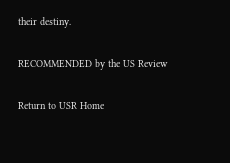their destiny.

RECOMMENDED by the US Review

Return to USR Home